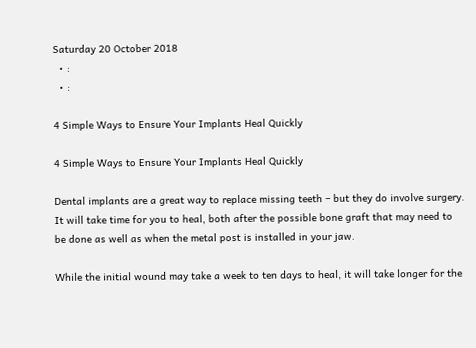Saturday 20 October 2018
  • :
  • :

4 Simple Ways to Ensure Your Implants Heal Quickly

4 Simple Ways to Ensure Your Implants Heal Quickly

Dental implants are a great way to replace missing teeth – but they do involve surgery. It will take time for you to heal, both after the possible bone graft that may need to be done as well as when the metal post is installed in your jaw.

While the initial wound may take a week to ten days to heal, it will take longer for the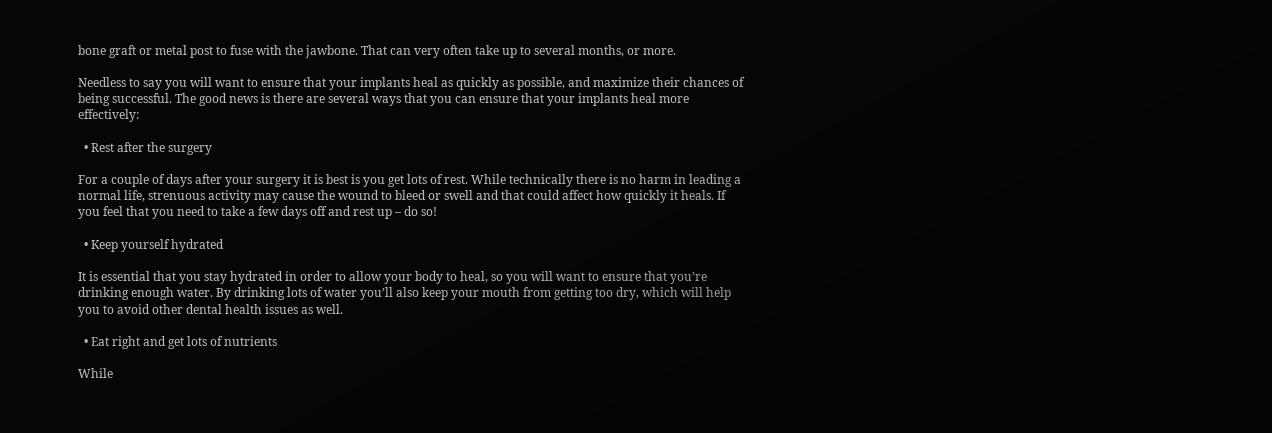bone graft or metal post to fuse with the jawbone. That can very often take up to several months, or more.

Needless to say you will want to ensure that your implants heal as quickly as possible, and maximize their chances of being successful. The good news is there are several ways that you can ensure that your implants heal more effectively:

  • Rest after the surgery

For a couple of days after your surgery it is best is you get lots of rest. While technically there is no harm in leading a normal life, strenuous activity may cause the wound to bleed or swell and that could affect how quickly it heals. If you feel that you need to take a few days off and rest up – do so!

  • Keep yourself hydrated

It is essential that you stay hydrated in order to allow your body to heal, so you will want to ensure that you’re drinking enough water. By drinking lots of water you’ll also keep your mouth from getting too dry, which will help you to avoid other dental health issues as well.

  • Eat right and get lots of nutrients

While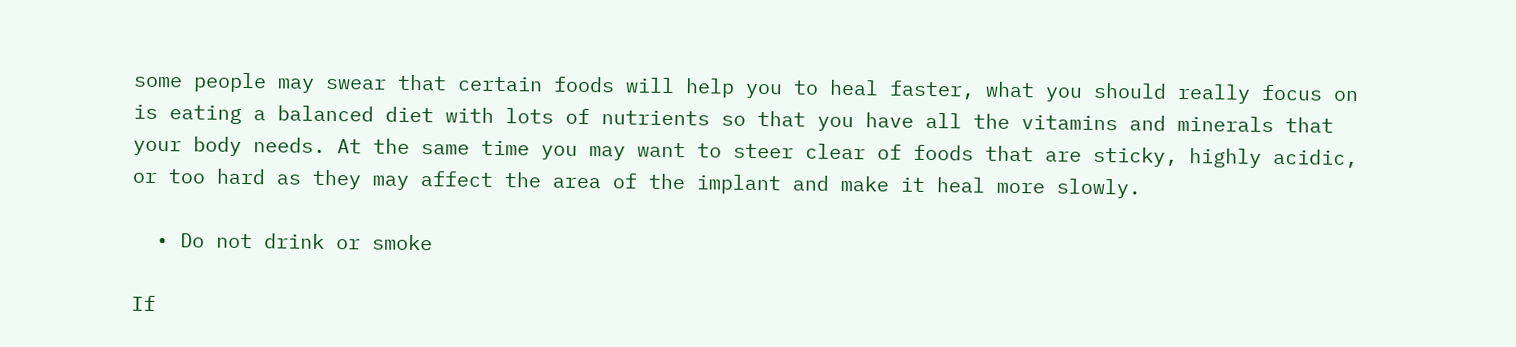some people may swear that certain foods will help you to heal faster, what you should really focus on is eating a balanced diet with lots of nutrients so that you have all the vitamins and minerals that your body needs. At the same time you may want to steer clear of foods that are sticky, highly acidic, or too hard as they may affect the area of the implant and make it heal more slowly.

  • Do not drink or smoke

If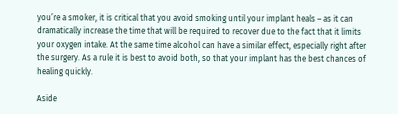you’re a smoker, it is critical that you avoid smoking until your implant heals – as it can dramatically increase the time that will be required to recover due to the fact that it limits your oxygen intake. At the same time alcohol can have a similar effect, especially right after the surgery. As a rule it is best to avoid both, so that your implant has the best chances of healing quickly.

Aside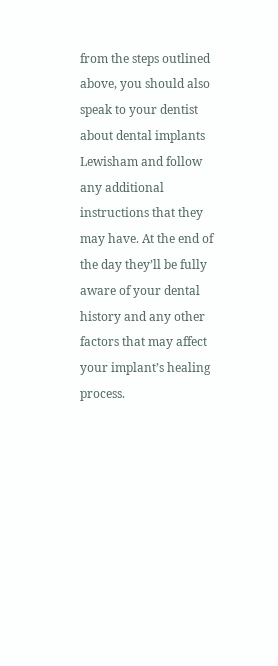from the steps outlined above, you should also speak to your dentist about dental implants Lewisham and follow any additional instructions that they may have. At the end of the day they’ll be fully aware of your dental history and any other factors that may affect your implant’s healing process.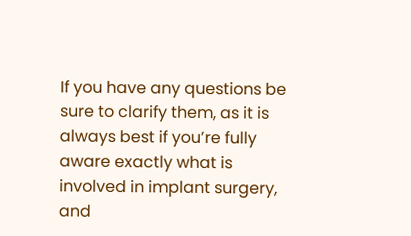If you have any questions be sure to clarify them, as it is always best if you’re fully aware exactly what is involved in implant surgery, and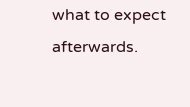what to expect afterwards.